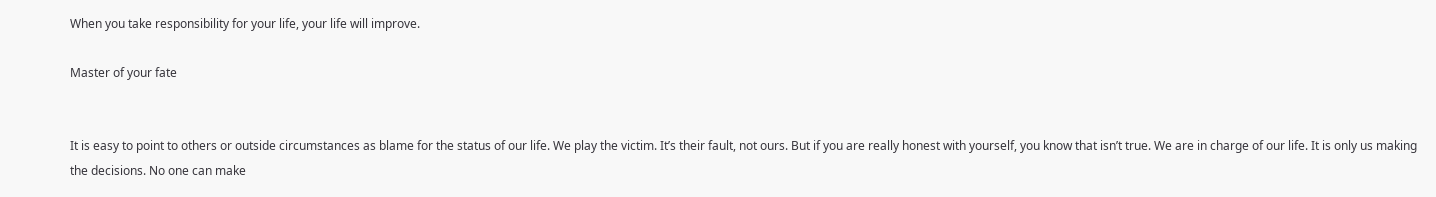When you take responsibility for your life, your life will improve.

Master of your fate


It is easy to point to others or outside circumstances as blame for the status of our life. We play the victim. It’s their fault, not ours. But if you are really honest with yourself, you know that isn’t true. We are in charge of our life. It is only us making the decisions. No one can make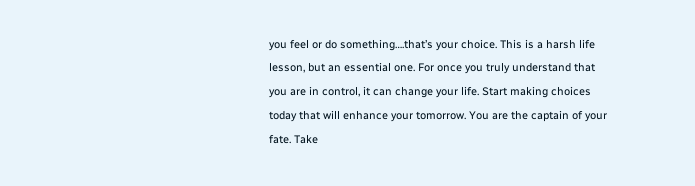you feel or do something….that’s your choice. This is a harsh life lesson, but an essential one. For once you truly understand that you are in control, it can change your life. Start making choices today that will enhance your tomorrow. You are the captain of your fate. Take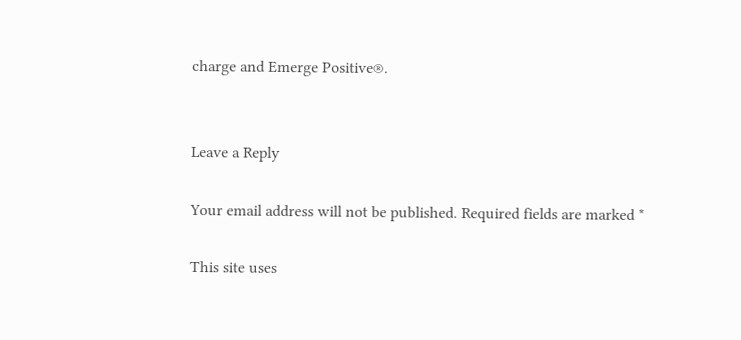charge and Emerge Positive®.


Leave a Reply

Your email address will not be published. Required fields are marked *

This site uses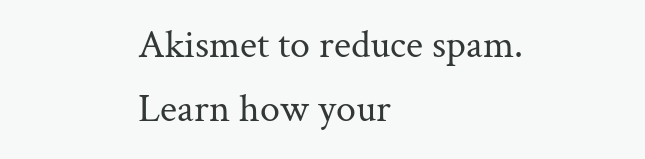Akismet to reduce spam. Learn how your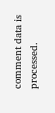comment data is processed.